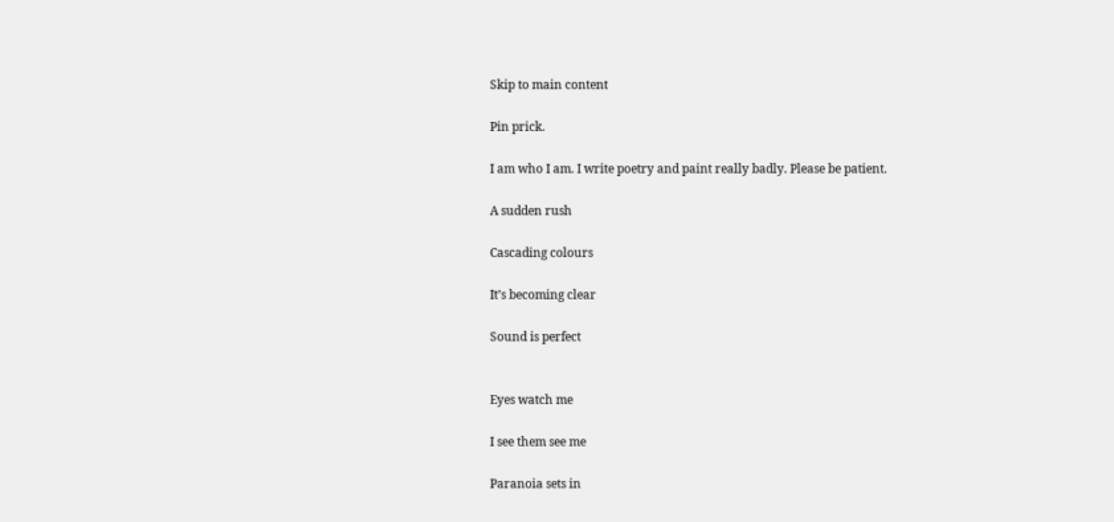Skip to main content

Pin prick.

I am who I am. I write poetry and paint really badly. Please be patient.

A sudden rush

Cascading colours

It’s becoming clear

Sound is perfect


Eyes watch me

I see them see me

Paranoia sets in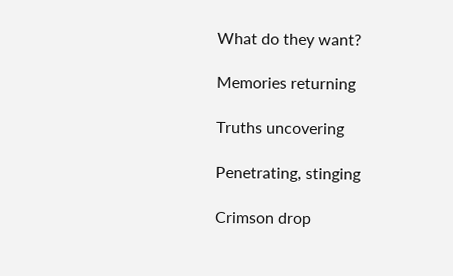What do they want?

Memories returning

Truths uncovering

Penetrating, stinging

Crimson drop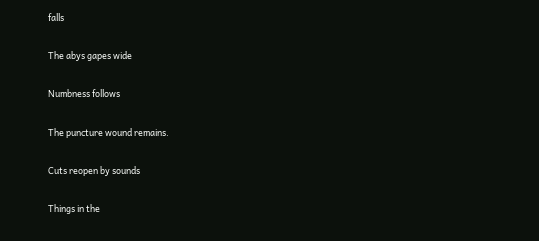falls

The abys gapes wide

Numbness follows

The puncture wound remains.

Cuts reopen by sounds

Things in the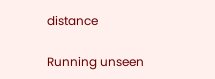distance

Running unseen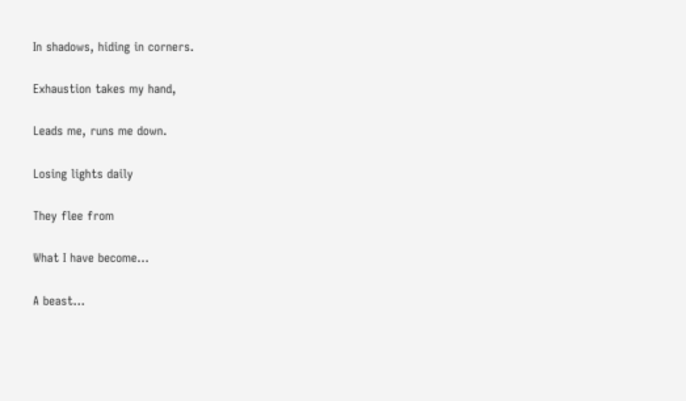In shadows, hiding in corners.

Exhaustion takes my hand,

Leads me, runs me down.

Losing lights daily

They flee from

What I have become…

A beast…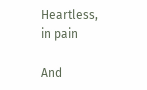Heartless, in pain

And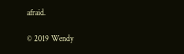afraid.

© 2019 Wendy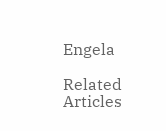Engela

Related Articles